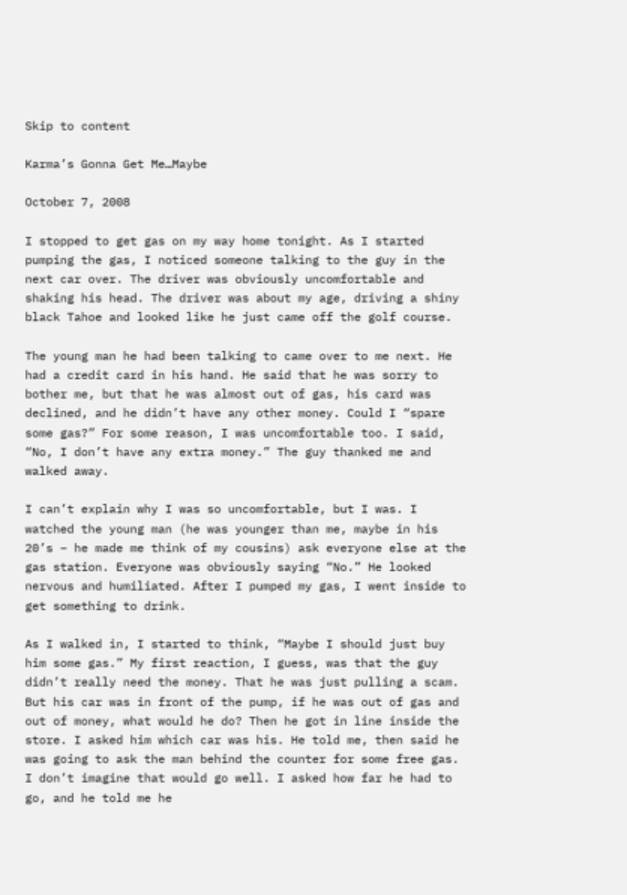Skip to content

Karma’s Gonna Get Me…Maybe

October 7, 2008

I stopped to get gas on my way home tonight. As I started pumping the gas, I noticed someone talking to the guy in the next car over. The driver was obviously uncomfortable and shaking his head. The driver was about my age, driving a shiny black Tahoe and looked like he just came off the golf course.

The young man he had been talking to came over to me next. He had a credit card in his hand. He said that he was sorry to bother me, but that he was almost out of gas, his card was declined, and he didn’t have any other money. Could I “spare some gas?” For some reason, I was uncomfortable too. I said, “No, I don’t have any extra money.” The guy thanked me and walked away.

I can’t explain why I was so uncomfortable, but I was. I watched the young man (he was younger than me, maybe in his 20’s – he made me think of my cousins) ask everyone else at the gas station. Everyone was obviously saying “No.” He looked nervous and humiliated. After I pumped my gas, I went inside to get something to drink.

As I walked in, I started to think, “Maybe I should just buy him some gas.” My first reaction, I guess, was that the guy didn’t really need the money. That he was just pulling a scam. But his car was in front of the pump, if he was out of gas and out of money, what would he do? Then he got in line inside the store. I asked him which car was his. He told me, then said he was going to ask the man behind the counter for some free gas. I don’t imagine that would go well. I asked how far he had to go, and he told me he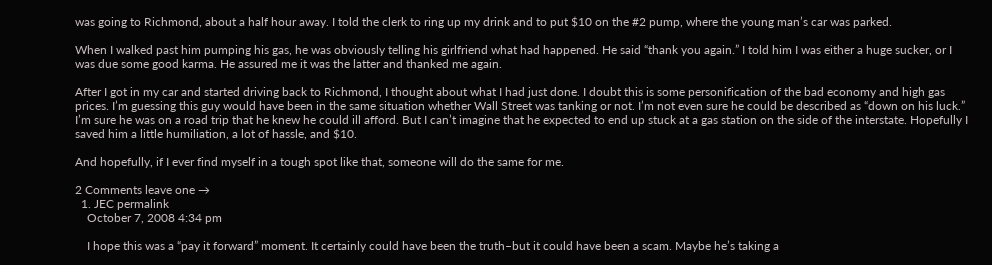was going to Richmond, about a half hour away. I told the clerk to ring up my drink and to put $10 on the #2 pump, where the young man’s car was parked.

When I walked past him pumping his gas, he was obviously telling his girlfriend what had happened. He said “thank you again.” I told him I was either a huge sucker, or I was due some good karma. He assured me it was the latter and thanked me again.

After I got in my car and started driving back to Richmond, I thought about what I had just done. I doubt this is some personification of the bad economy and high gas prices. I’m guessing this guy would have been in the same situation whether Wall Street was tanking or not. I’m not even sure he could be described as “down on his luck.” I’m sure he was on a road trip that he knew he could ill afford. But I can’t imagine that he expected to end up stuck at a gas station on the side of the interstate. Hopefully I saved him a little humiliation, a lot of hassle, and $10.

And hopefully, if I ever find myself in a tough spot like that, someone will do the same for me.

2 Comments leave one →
  1. JEC permalink
    October 7, 2008 4:34 pm

    I hope this was a “pay it forward” moment. It certainly could have been the truth–but it could have been a scam. Maybe he’s taking a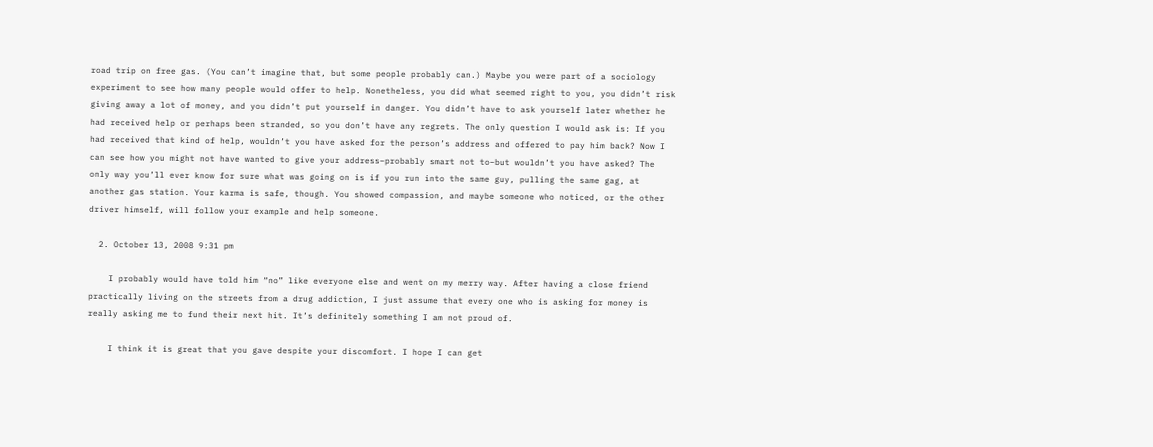road trip on free gas. (You can’t imagine that, but some people probably can.) Maybe you were part of a sociology experiment to see how many people would offer to help. Nonetheless, you did what seemed right to you, you didn’t risk giving away a lot of money, and you didn’t put yourself in danger. You didn’t have to ask yourself later whether he had received help or perhaps been stranded, so you don’t have any regrets. The only question I would ask is: If you had received that kind of help, wouldn’t you have asked for the person’s address and offered to pay him back? Now I can see how you might not have wanted to give your address–probably smart not to–but wouldn’t you have asked? The only way you’ll ever know for sure what was going on is if you run into the same guy, pulling the same gag, at another gas station. Your karma is safe, though. You showed compassion, and maybe someone who noticed, or the other driver himself, will follow your example and help someone.

  2. October 13, 2008 9:31 pm

    I probably would have told him “no” like everyone else and went on my merry way. After having a close friend practically living on the streets from a drug addiction, I just assume that every one who is asking for money is really asking me to fund their next hit. It’s definitely something I am not proud of.

    I think it is great that you gave despite your discomfort. I hope I can get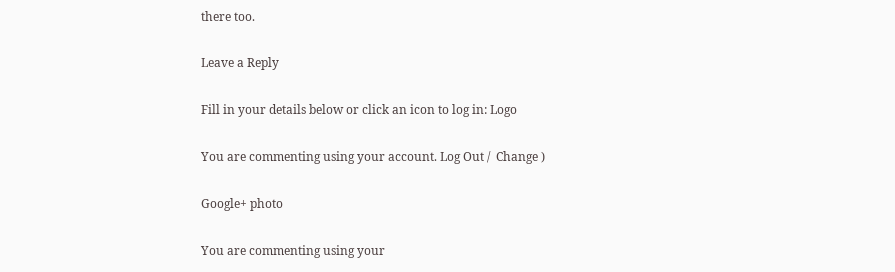there too.

Leave a Reply

Fill in your details below or click an icon to log in: Logo

You are commenting using your account. Log Out /  Change )

Google+ photo

You are commenting using your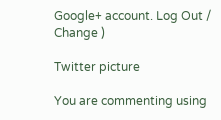Google+ account. Log Out /  Change )

Twitter picture

You are commenting using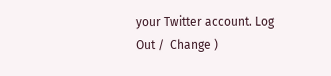your Twitter account. Log Out /  Change )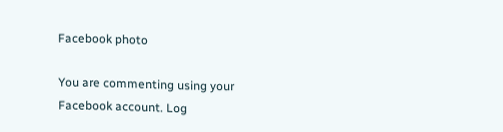Facebook photo

You are commenting using your Facebook account. Log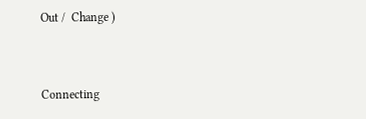Out /  Change )


Connecting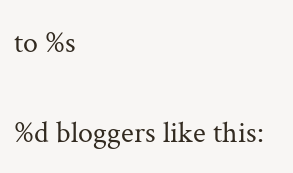to %s

%d bloggers like this: